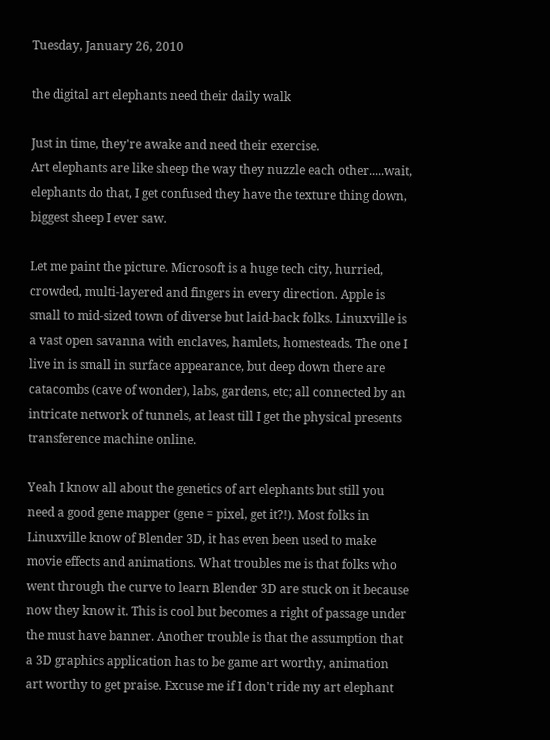Tuesday, January 26, 2010

the digital art elephants need their daily walk

Just in time, they're awake and need their exercise.
Art elephants are like sheep the way they nuzzle each other.....wait, elephants do that, I get confused they have the texture thing down, biggest sheep I ever saw.

Let me paint the picture. Microsoft is a huge tech city, hurried, crowded, multi-layered and fingers in every direction. Apple is small to mid-sized town of diverse but laid-back folks. Linuxville is a vast open savanna with enclaves, hamlets, homesteads. The one I live in is small in surface appearance, but deep down there are catacombs (cave of wonder), labs, gardens, etc; all connected by an intricate network of tunnels, at least till I get the physical presents transference machine online.

Yeah I know all about the genetics of art elephants but still you need a good gene mapper (gene = pixel, get it?!). Most folks in Linuxville know of Blender 3D, it has even been used to make movie effects and animations. What troubles me is that folks who went through the curve to learn Blender 3D are stuck on it because now they know it. This is cool but becomes a right of passage under the must have banner. Another trouble is that the assumption that a 3D graphics application has to be game art worthy, animation art worthy to get praise. Excuse me if I don't ride my art elephant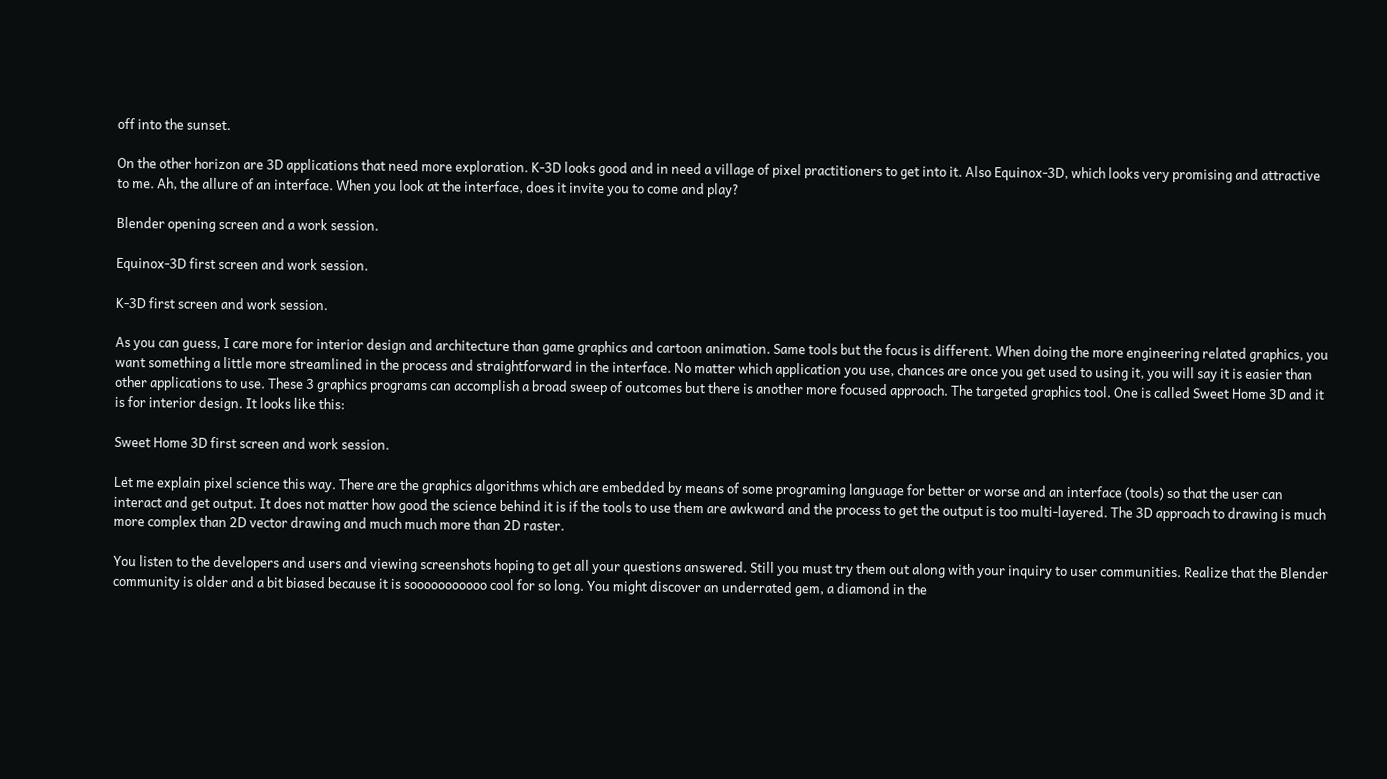off into the sunset.

On the other horizon are 3D applications that need more exploration. K-3D looks good and in need a village of pixel practitioners to get into it. Also Equinox-3D, which looks very promising and attractive to me. Ah, the allure of an interface. When you look at the interface, does it invite you to come and play?

Blender opening screen and a work session.

Equinox-3D first screen and work session.

K-3D first screen and work session.

As you can guess, I care more for interior design and architecture than game graphics and cartoon animation. Same tools but the focus is different. When doing the more engineering related graphics, you want something a little more streamlined in the process and straightforward in the interface. No matter which application you use, chances are once you get used to using it, you will say it is easier than other applications to use. These 3 graphics programs can accomplish a broad sweep of outcomes but there is another more focused approach. The targeted graphics tool. One is called Sweet Home 3D and it is for interior design. It looks like this:

Sweet Home 3D first screen and work session.

Let me explain pixel science this way. There are the graphics algorithms which are embedded by means of some programing language for better or worse and an interface (tools) so that the user can interact and get output. It does not matter how good the science behind it is if the tools to use them are awkward and the process to get the output is too multi-layered. The 3D approach to drawing is much more complex than 2D vector drawing and much much more than 2D raster.

You listen to the developers and users and viewing screenshots hoping to get all your questions answered. Still you must try them out along with your inquiry to user communities. Realize that the Blender community is older and a bit biased because it is sooooooooooo cool for so long. You might discover an underrated gem, a diamond in the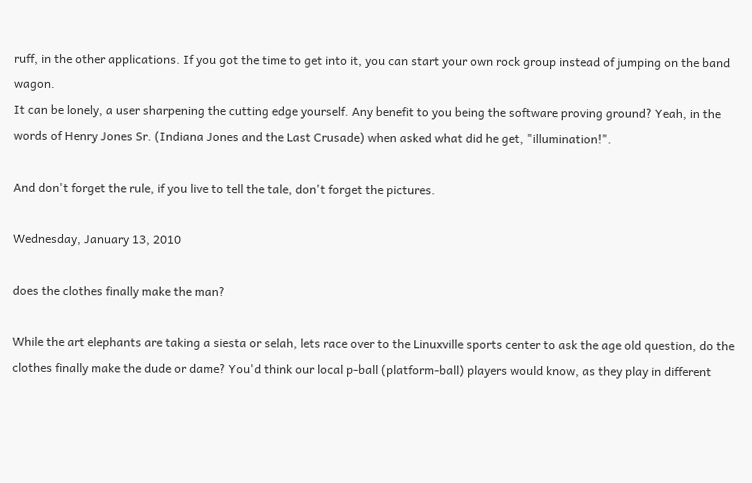ruff, in the other applications. If you got the time to get into it, you can start your own rock group instead of jumping on the band wagon.
It can be lonely, a user sharpening the cutting edge yourself. Any benefit to you being the software proving ground? Yeah, in the words of Henry Jones Sr. (Indiana Jones and the Last Crusade) when asked what did he get, "illumination!".

And don't forget the rule, if you live to tell the tale, don't forget the pictures.

Wednesday, January 13, 2010

does the clothes finally make the man?

While the art elephants are taking a siesta or selah, lets race over to the Linuxville sports center to ask the age old question, do the clothes finally make the dude or dame? You'd think our local p-ball (platform-ball) players would know, as they play in different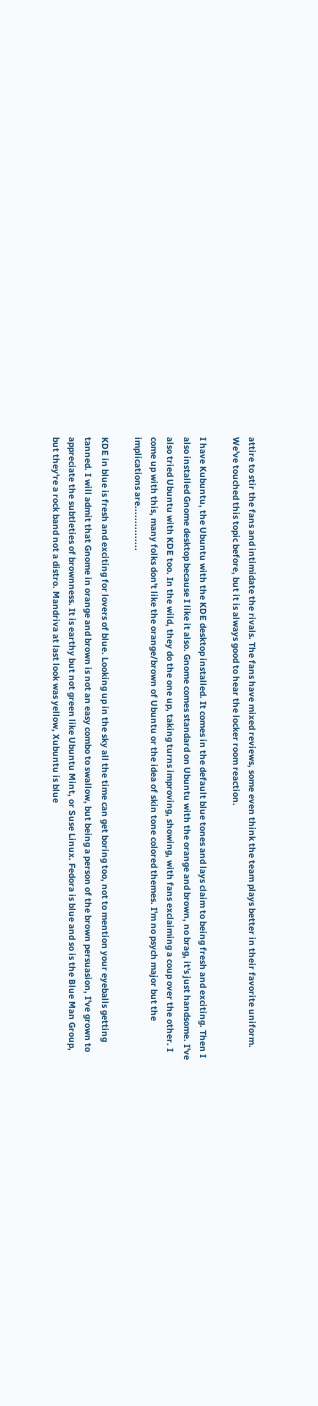attire to stir the fans and intimidate the rivals. The fans have mixed reviews, some even think the team plays better in their favorite uniform. We've touched this topic before, but it is always good to hear the locker room reaction.

I have Kubuntu, the Ubuntu with the KDE desktop installed. It comes in the default blue tones and lays claim to being fresh and exciting. Then I also installed Gnome desktop because I like it also. Gnome comes standard on Ubuntu with the orange and brown, no brag, it's just handsome. I've also tried Ubuntu with KDE too. In the wild, they do the one up, taking turns improving, showing, with fans exclaiming a coup over the other. I come up with this, many folks don't like the orange/brown of Ubuntu or the idea of skin tone colored themes. I'm no psych major but the implications are...............

KDE in blue is fresh and exciting for lovers of blue. Looking up in the sky all the time can get boring too, not to mention your eyeballs getting tanned. I will admit that Gnome in orange and brown is not an easy combo to swallow, but being a person of the brown persuasion, I've grown to appreciate the subtleties of brownness. It is earthy but not green like Ubuntu Mint, or Suse Linux. Fedora is blue and so is the Blue Man Group, but they're a rock band not a distro. Mandriva at last look was yellow, Xubuntu is blue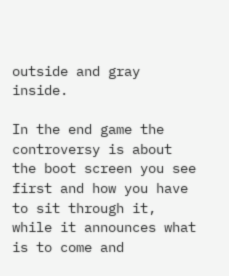outside and gray inside.

In the end game the controversy is about the boot screen you see first and how you have to sit through it, while it announces what is to come and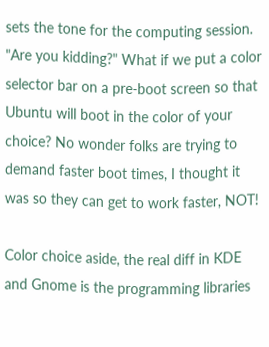sets the tone for the computing session. "Are you kidding?" What if we put a color selector bar on a pre-boot screen so that Ubuntu will boot in the color of your choice? No wonder folks are trying to demand faster boot times, I thought it was so they can get to work faster, NOT!

Color choice aside, the real diff in KDE and Gnome is the programming libraries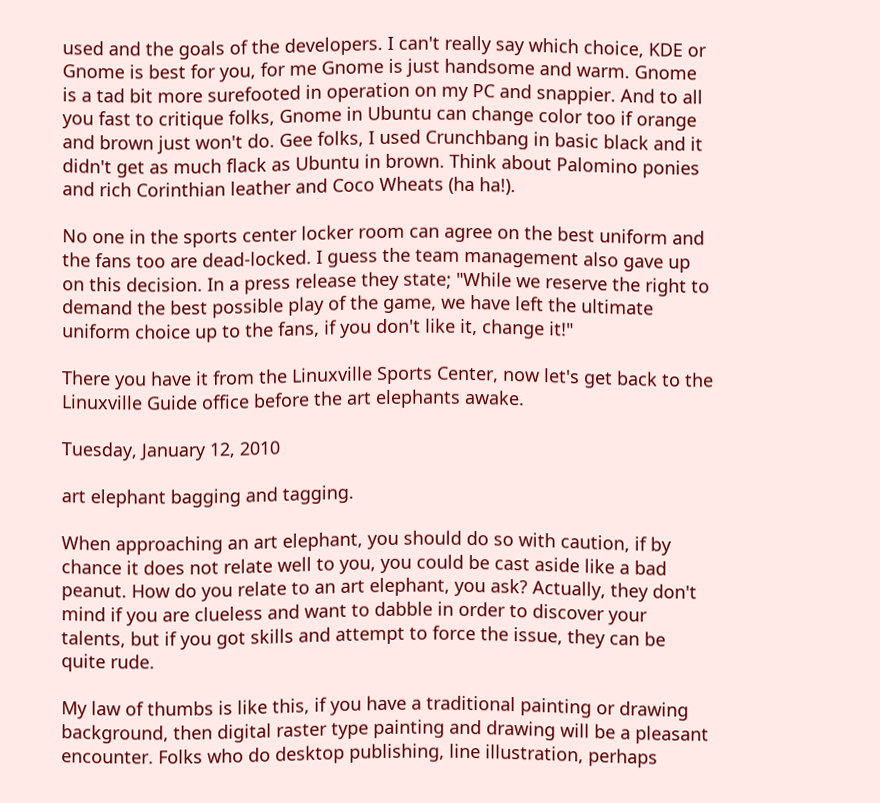used and the goals of the developers. I can't really say which choice, KDE or Gnome is best for you, for me Gnome is just handsome and warm. Gnome is a tad bit more surefooted in operation on my PC and snappier. And to all you fast to critique folks, Gnome in Ubuntu can change color too if orange and brown just won't do. Gee folks, I used Crunchbang in basic black and it didn't get as much flack as Ubuntu in brown. Think about Palomino ponies and rich Corinthian leather and Coco Wheats (ha ha!).

No one in the sports center locker room can agree on the best uniform and the fans too are dead-locked. I guess the team management also gave up on this decision. In a press release they state; "While we reserve the right to demand the best possible play of the game, we have left the ultimate uniform choice up to the fans, if you don't like it, change it!"

There you have it from the Linuxville Sports Center, now let's get back to the Linuxville Guide office before the art elephants awake.

Tuesday, January 12, 2010

art elephant bagging and tagging.

When approaching an art elephant, you should do so with caution, if by chance it does not relate well to you, you could be cast aside like a bad peanut. How do you relate to an art elephant, you ask? Actually, they don't mind if you are clueless and want to dabble in order to discover your talents, but if you got skills and attempt to force the issue, they can be quite rude.

My law of thumbs is like this, if you have a traditional painting or drawing background, then digital raster type painting and drawing will be a pleasant encounter. Folks who do desktop publishing, line illustration, perhaps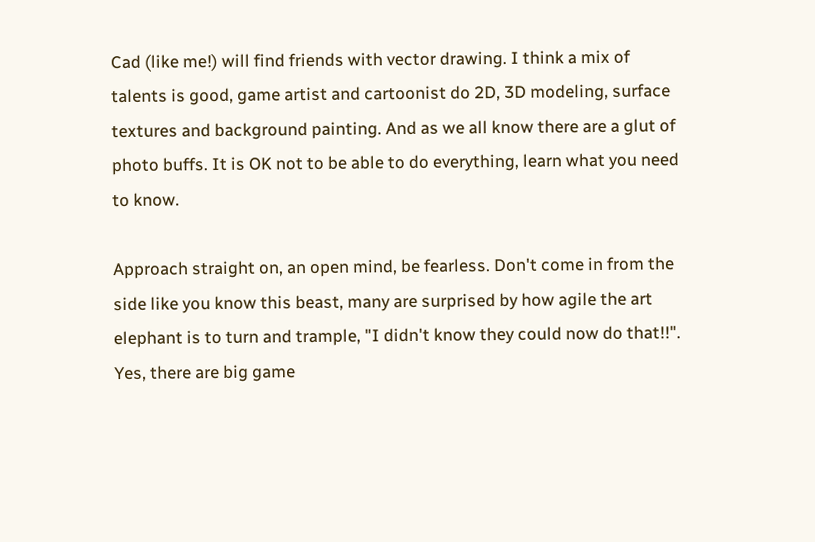Cad (like me!) will find friends with vector drawing. I think a mix of talents is good, game artist and cartoonist do 2D, 3D modeling, surface textures and background painting. And as we all know there are a glut of photo buffs. It is OK not to be able to do everything, learn what you need to know.

Approach straight on, an open mind, be fearless. Don't come in from the side like you know this beast, many are surprised by how agile the art elephant is to turn and trample, "I didn't know they could now do that!!". Yes, there are big game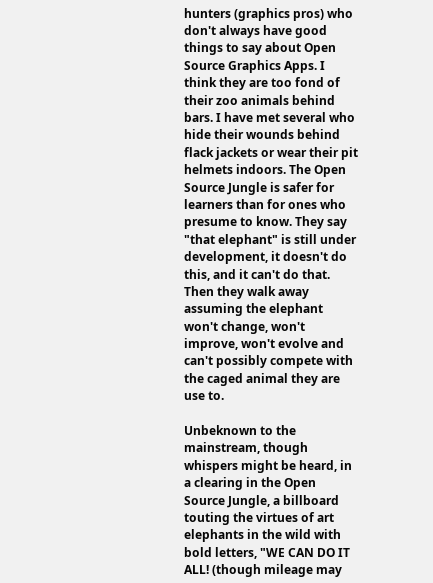hunters (graphics pros) who don't always have good things to say about Open Source Graphics Apps. I think they are too fond of their zoo animals behind bars. I have met several who hide their wounds behind flack jackets or wear their pit helmets indoors. The Open Source Jungle is safer for learners than for ones who presume to know. They say "that elephant" is still under development, it doesn't do this, and it can't do that. Then they walk away assuming the elephant won't change, won't improve, won't evolve and can't possibly compete with the caged animal they are use to.

Unbeknown to the mainstream, though whispers might be heard, in a clearing in the Open Source Jungle, a billboard touting the virtues of art elephants in the wild with bold letters, "WE CAN DO IT ALL! (though mileage may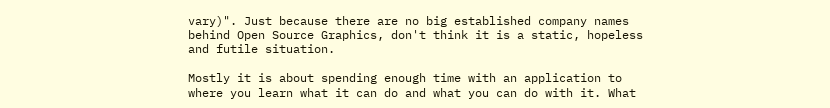vary)". Just because there are no big established company names behind Open Source Graphics, don't think it is a static, hopeless and futile situation.

Mostly it is about spending enough time with an application to where you learn what it can do and what you can do with it. What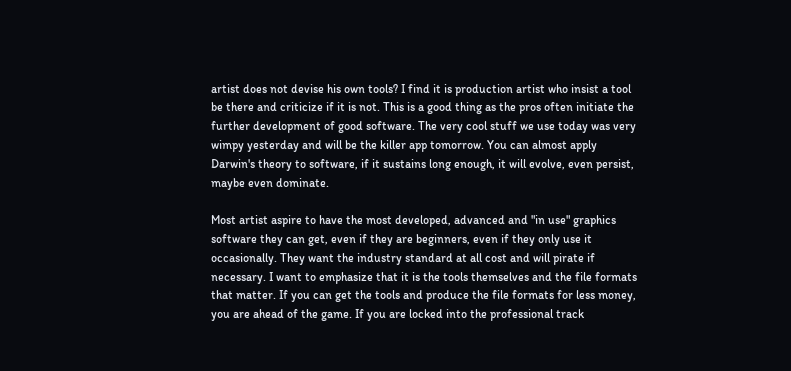artist does not devise his own tools? I find it is production artist who insist a tool be there and criticize if it is not. This is a good thing as the pros often initiate the further development of good software. The very cool stuff we use today was very wimpy yesterday and will be the killer app tomorrow. You can almost apply Darwin's theory to software, if it sustains long enough, it will evolve, even persist, maybe even dominate.

Most artist aspire to have the most developed, advanced and "in use" graphics software they can get, even if they are beginners, even if they only use it occasionally. They want the industry standard at all cost and will pirate if necessary. I want to emphasize that it is the tools themselves and the file formats that matter. If you can get the tools and produce the file formats for less money, you are ahead of the game. If you are locked into the professional track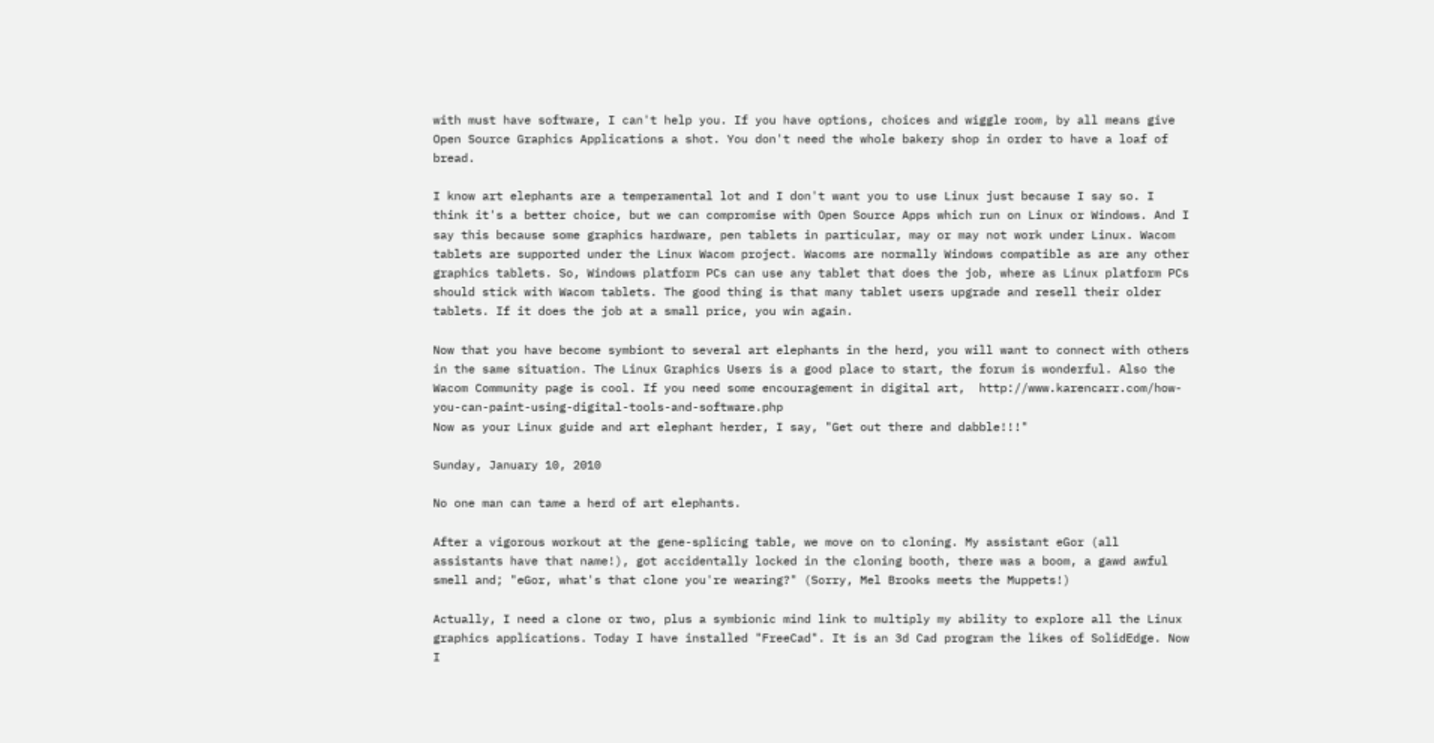with must have software, I can't help you. If you have options, choices and wiggle room, by all means give Open Source Graphics Applications a shot. You don't need the whole bakery shop in order to have a loaf of bread.

I know art elephants are a temperamental lot and I don't want you to use Linux just because I say so. I think it's a better choice, but we can compromise with Open Source Apps which run on Linux or Windows. And I say this because some graphics hardware, pen tablets in particular, may or may not work under Linux. Wacom tablets are supported under the Linux Wacom project. Wacoms are normally Windows compatible as are any other graphics tablets. So, Windows platform PCs can use any tablet that does the job, where as Linux platform PCs should stick with Wacom tablets. The good thing is that many tablet users upgrade and resell their older tablets. If it does the job at a small price, you win again.

Now that you have become symbiont to several art elephants in the herd, you will want to connect with others in the same situation. The Linux Graphics Users is a good place to start, the forum is wonderful. Also the Wacom Community page is cool. If you need some encouragement in digital art,  http://www.karencarr.com/how-you-can-paint-using-digital-tools-and-software.php
Now as your Linux guide and art elephant herder, I say, "Get out there and dabble!!!"

Sunday, January 10, 2010

No one man can tame a herd of art elephants.

After a vigorous workout at the gene-splicing table, we move on to cloning. My assistant eGor (all assistants have that name!), got accidentally locked in the cloning booth, there was a boom, a gawd awful smell and; "eGor, what's that clone you're wearing?" (Sorry, Mel Brooks meets the Muppets!)

Actually, I need a clone or two, plus a symbionic mind link to multiply my ability to explore all the Linux graphics applications. Today I have installed "FreeCad". It is an 3d Cad program the likes of SolidEdge. Now I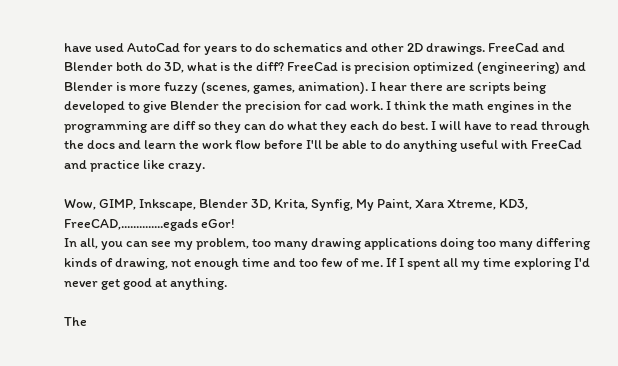have used AutoCad for years to do schematics and other 2D drawings. FreeCad and Blender both do 3D, what is the diff? FreeCad is precision optimized (engineering) and Blender is more fuzzy (scenes, games, animation). I hear there are scripts being developed to give Blender the precision for cad work. I think the math engines in the programming are diff so they can do what they each do best. I will have to read through the docs and learn the work flow before I'll be able to do anything useful with FreeCad and practice like crazy.

Wow, GIMP, Inkscape, Blender 3D, Krita, Synfig, My Paint, Xara Xtreme, KD3, FreeCAD,..............egads eGor!
In all, you can see my problem, too many drawing applications doing too many differing kinds of drawing, not enough time and too few of me. If I spent all my time exploring I'd never get good at anything.

The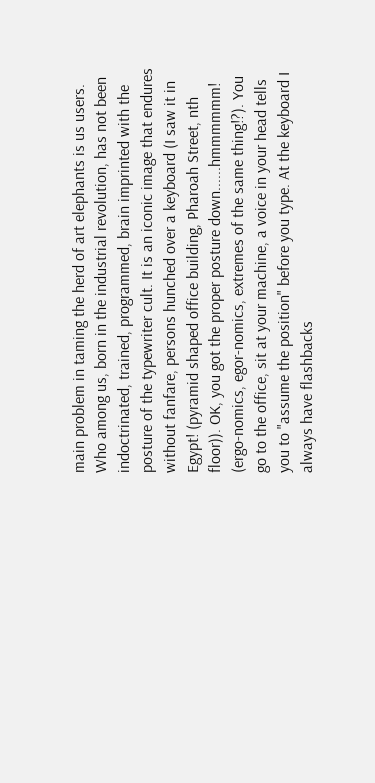main problem in taming the herd of art elephants is us users. Who among us, born in the industrial revolution, has not been indoctrinated, trained, programmed, brain imprinted with the posture of the typewriter cult. It is an iconic image that endures without fanfare, persons hunched over a keyboard (I saw it in Egypt! (pyramid shaped office building, Pharoah Street, nth floor)). OK, you got the proper posture down......hmmmmmm! (ergo-nomics, egor-nomics, extremes of the same thing!?). You go to the office, sit at your machine, a voice in your head tells you to "assume the position" before you type. At the keyboard I always have flashbacks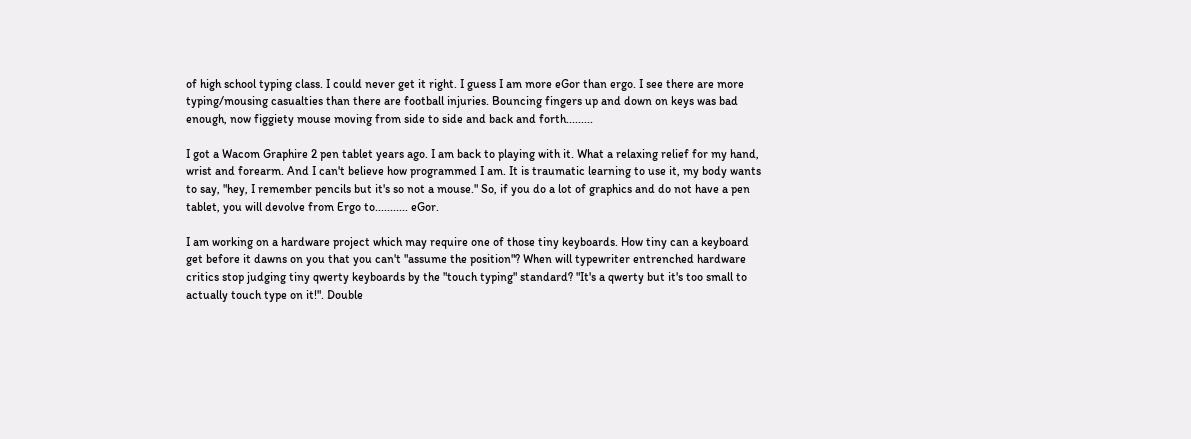of high school typing class. I could never get it right. I guess I am more eGor than ergo. I see there are more typing/mousing casualties than there are football injuries. Bouncing fingers up and down on keys was bad enough, now figgiety mouse moving from side to side and back and forth.........

I got a Wacom Graphire 2 pen tablet years ago. I am back to playing with it. What a relaxing relief for my hand, wrist and forearm. And I can't believe how programmed I am. It is traumatic learning to use it, my body wants to say, "hey, I remember pencils but it's so not a mouse." So, if you do a lot of graphics and do not have a pen tablet, you will devolve from Ergo to........... eGor.

I am working on a hardware project which may require one of those tiny keyboards. How tiny can a keyboard get before it dawns on you that you can't "assume the position"? When will typewriter entrenched hardware critics stop judging tiny qwerty keyboards by the "touch typing" standard? "It's a qwerty but it's too small to actually touch type on it!". Double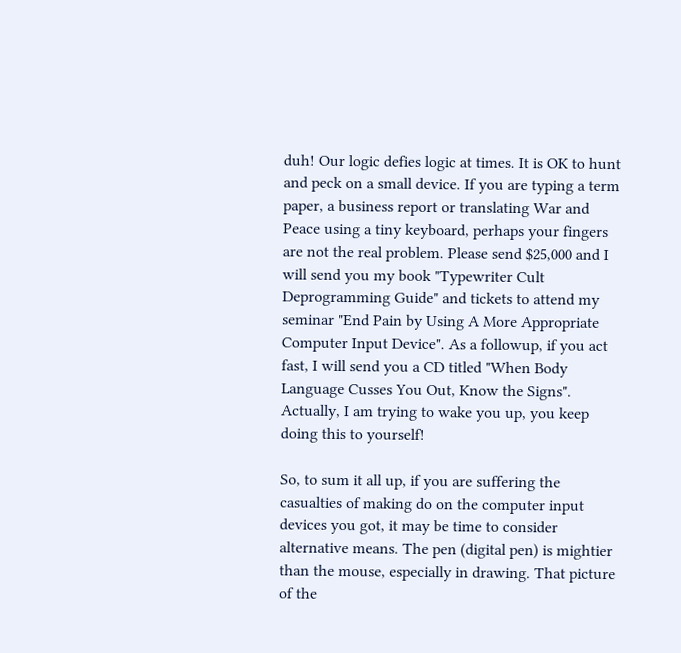duh! Our logic defies logic at times. It is OK to hunt and peck on a small device. If you are typing a term paper, a business report or translating War and Peace using a tiny keyboard, perhaps your fingers are not the real problem. Please send $25,000 and I will send you my book "Typewriter Cult Deprogramming Guide" and tickets to attend my seminar "End Pain by Using A More Appropriate Computer Input Device". As a followup, if you act fast, I will send you a CD titled "When Body Language Cusses You Out, Know the Signs". Actually, I am trying to wake you up, you keep doing this to yourself!

So, to sum it all up, if you are suffering the casualties of making do on the computer input devices you got, it may be time to consider alternative means. The pen (digital pen) is mightier than the mouse, especially in drawing. That picture of the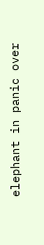elephant in panic over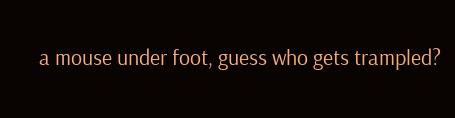a mouse under foot, guess who gets trampled?